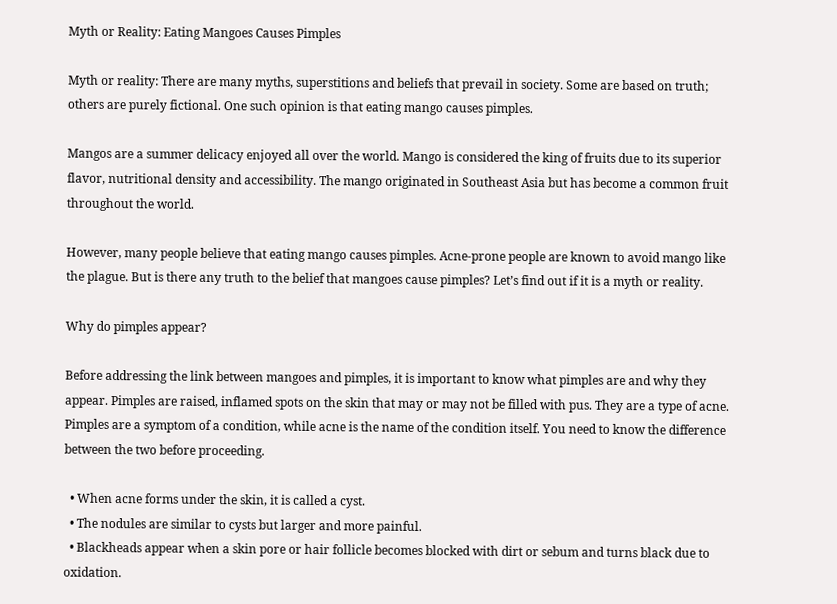Myth or Reality: Eating Mangoes Causes Pimples

Myth or reality: There are many myths, superstitions and beliefs that prevail in society. Some are based on truth; others are purely fictional. One such opinion is that eating mango causes pimples.

Mangos are a summer delicacy enjoyed all over the world. Mango is considered the king of fruits due to its superior flavor, nutritional density and accessibility. The mango originated in Southeast Asia but has become a common fruit throughout the world.

However, many people believe that eating mango causes pimples. Acne-prone people are known to avoid mango like the plague. But is there any truth to the belief that mangoes cause pimples? Let’s find out if it is a myth or reality.

Why do pimples appear?

Before addressing the link between mangoes and pimples, it is important to know what pimples are and why they appear. Pimples are raised, inflamed spots on the skin that may or may not be filled with pus. They are a type of acne. Pimples are a symptom of a condition, while acne is the name of the condition itself. You need to know the difference between the two before proceeding.

  • When acne forms under the skin, it is called a cyst.
  • The nodules are similar to cysts but larger and more painful.
  • Blackheads appear when a skin pore or hair follicle becomes blocked with dirt or sebum and turns black due to oxidation.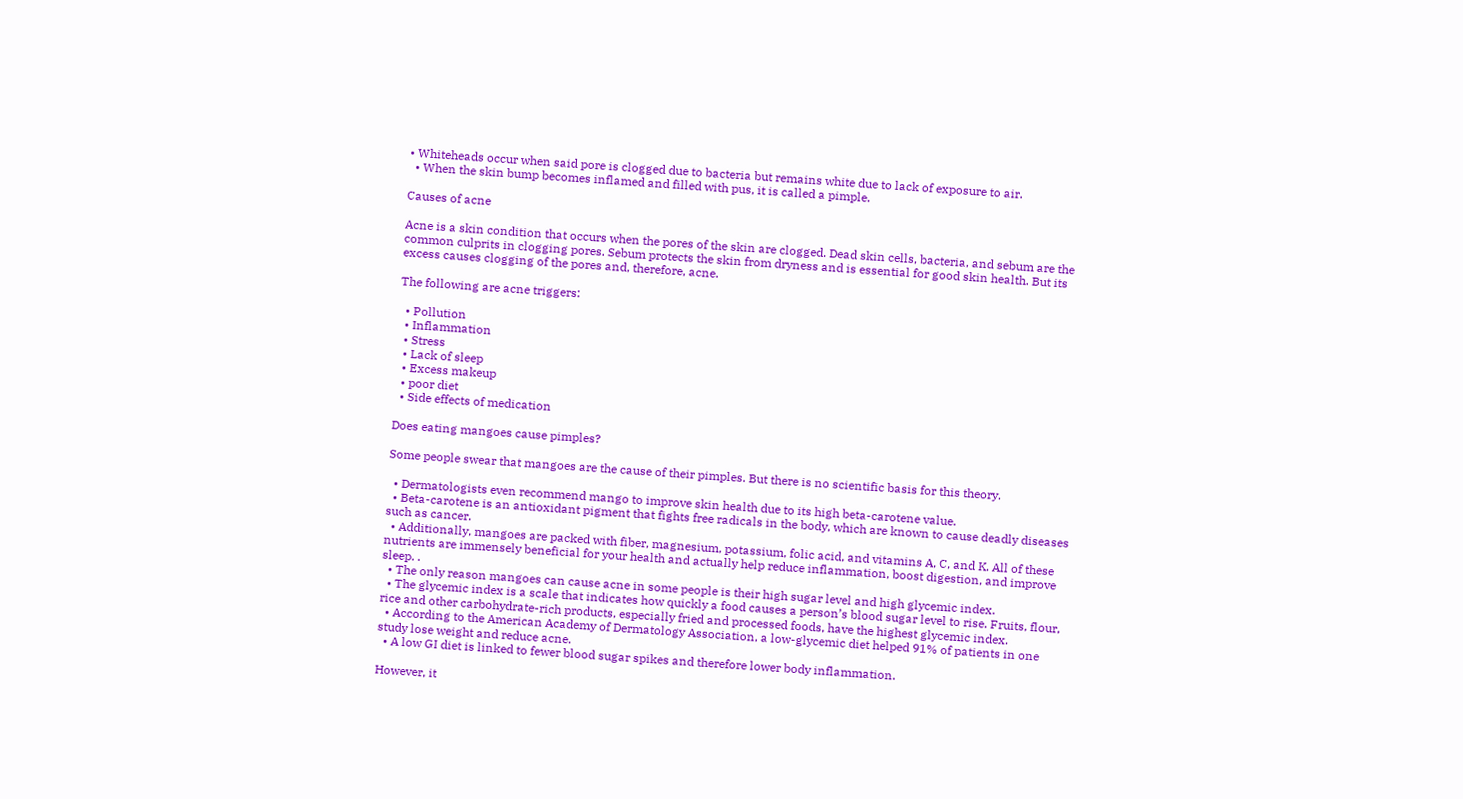• Whiteheads occur when said pore is clogged due to bacteria but remains white due to lack of exposure to air.
  • When the skin bump becomes inflamed and filled with pus, it is called a pimple.

Causes of acne

Acne is a skin condition that occurs when the pores of the skin are clogged. Dead skin cells, bacteria, and sebum are the common culprits in clogging pores. Sebum protects the skin from dryness and is essential for good skin health. But its excess causes clogging of the pores and, therefore, acne.

The following are acne triggers:

  • Pollution
  • Inflammation
  • Stress
  • Lack of sleep
  • Excess makeup
  • poor diet
  • Side effects of medication

Does eating mangoes cause pimples?

Some people swear that mangoes are the cause of their pimples. But there is no scientific basis for this theory.

  • Dermatologists even recommend mango to improve skin health due to its high beta-carotene value.
  • Beta-carotene is an antioxidant pigment that fights free radicals in the body, which are known to cause deadly diseases such as cancer.
  • Additionally, mangoes are packed with fiber, magnesium, potassium, folic acid, and vitamins A, C, and K. All of these nutrients are immensely beneficial for your health and actually help reduce inflammation, boost digestion, and improve sleep. .
  • The only reason mangoes can cause acne in some people is their high sugar level and high glycemic index.
  • The glycemic index is a scale that indicates how quickly a food causes a person’s blood sugar level to rise. Fruits, flour, rice and other carbohydrate-rich products, especially fried and processed foods, have the highest glycemic index.
  • According to the American Academy of Dermatology Association, a low-glycemic diet helped 91% of patients in one study lose weight and reduce acne.
  • A low GI diet is linked to fewer blood sugar spikes and therefore lower body inflammation.

However, it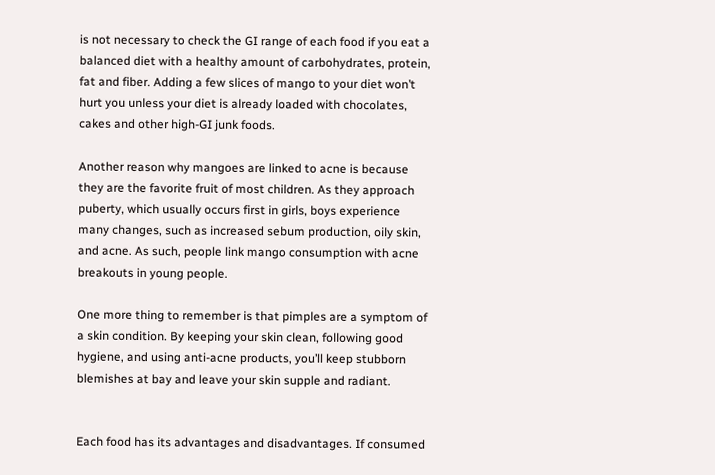is not necessary to check the GI range of each food if you eat a balanced diet with a healthy amount of carbohydrates, protein, fat and fiber. Adding a few slices of mango to your diet won’t hurt you unless your diet is already loaded with chocolates, cakes and other high-GI junk foods.

Another reason why mangoes are linked to acne is because they are the favorite fruit of most children. As they approach puberty, which usually occurs first in girls, boys experience many changes, such as increased sebum production, oily skin, and acne. As such, people link mango consumption with acne breakouts in young people.

One more thing to remember is that pimples are a symptom of a skin condition. By keeping your skin clean, following good hygiene, and using anti-acne products, you’ll keep stubborn blemishes at bay and leave your skin supple and radiant.


Each food has its advantages and disadvantages. If consumed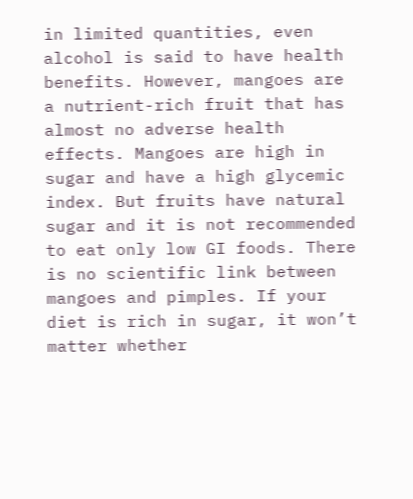in limited quantities, even alcohol is said to have health benefits. However, mangoes are a nutrient-rich fruit that has almost no adverse health effects. Mangoes are high in sugar and have a high glycemic index. But fruits have natural sugar and it is not recommended to eat only low GI foods. There is no scientific link between mangoes and pimples. If your diet is rich in sugar, it won’t matter whether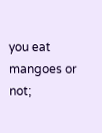you eat mangoes or not;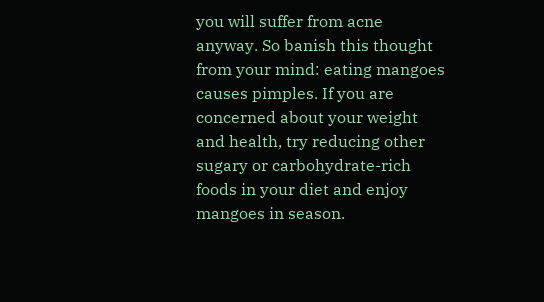you will suffer from acne anyway. So banish this thought from your mind: eating mangoes causes pimples. If you are concerned about your weight and health, try reducing other sugary or carbohydrate-rich foods in your diet and enjoy mangoes in season.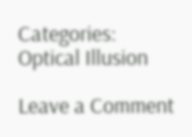Categories: Optical Illusion

Leave a Comment